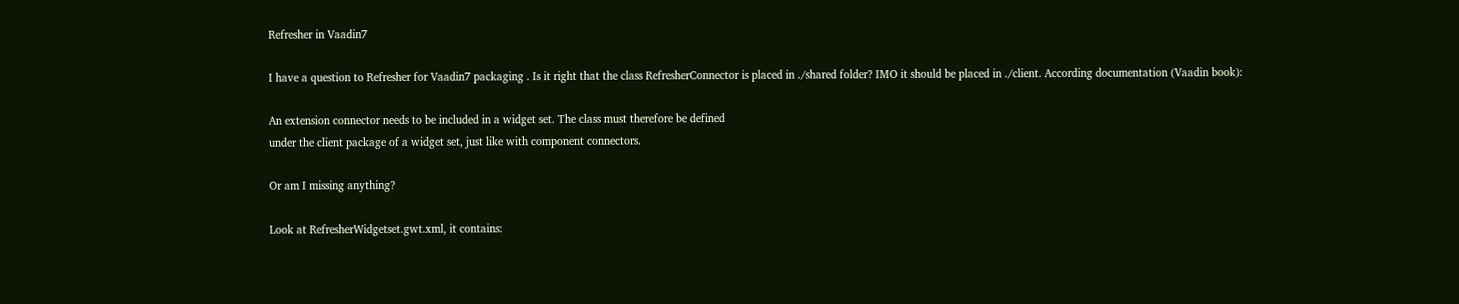Refresher in Vaadin7

I have a question to Refresher for Vaadin7 packaging . Is it right that the class RefresherConnector is placed in ./shared folder? IMO it should be placed in ./client. According documentation (Vaadin book):

An extension connector needs to be included in a widget set. The class must therefore be defined
under the client package of a widget set, just like with component connectors.

Or am I missing anything?

Look at RefresherWidgetset.gwt.xml, it contains: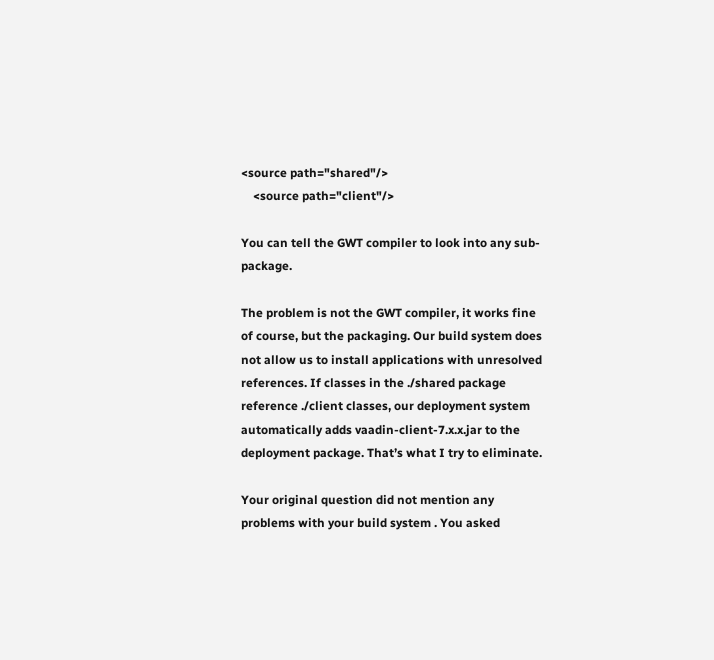<source path="shared"/>
    <source path="client"/>

You can tell the GWT compiler to look into any sub-package.

The problem is not the GWT compiler, it works fine of course, but the packaging. Our build system does not allow us to install applications with unresolved references. If classes in the ./shared package reference ./client classes, our deployment system automatically adds vaadin-client-7.x.x.jar to the deployment package. That’s what I try to eliminate.

Your original question did not mention any problems with your build system . You asked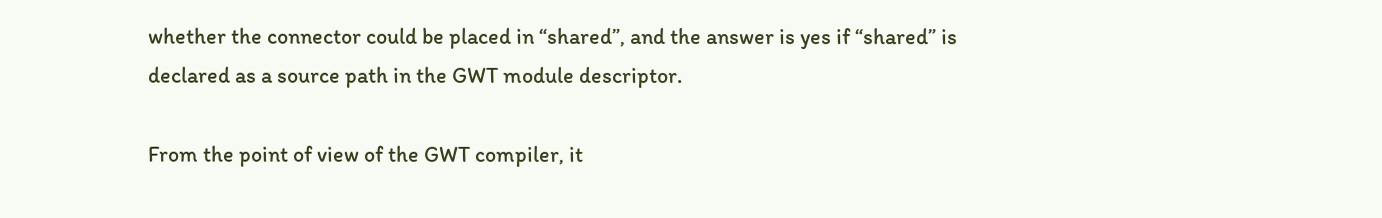whether the connector could be placed in “shared”, and the answer is yes if “shared” is declared as a source path in the GWT module descriptor.

From the point of view of the GWT compiler, it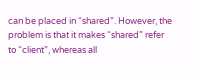can be placed in “shared”. However, the problem is that it makes “shared” refer to “client”, whereas all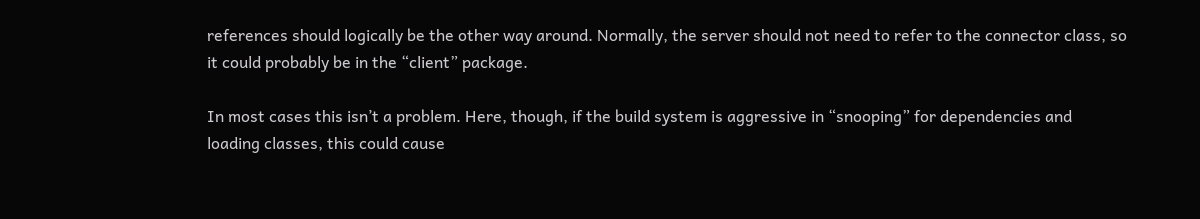references should logically be the other way around. Normally, the server should not need to refer to the connector class, so it could probably be in the “client” package.

In most cases this isn’t a problem. Here, though, if the build system is aggressive in “snooping” for dependencies and loading classes, this could cause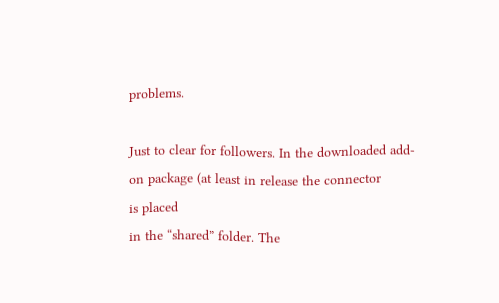problems.

Just to clear for followers. In the downloaded add-on package (at least in release the connector
is placed
in the “shared” folder. The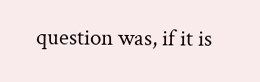question was, if it is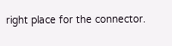right place for the connector.